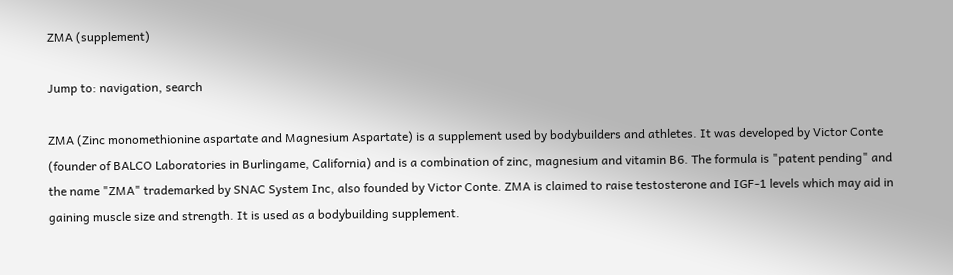ZMA (supplement)

Jump to: navigation, search

ZMA (Zinc monomethionine aspartate and Magnesium Aspartate) is a supplement used by bodybuilders and athletes. It was developed by Victor Conte (founder of BALCO Laboratories in Burlingame, California) and is a combination of zinc, magnesium and vitamin B6. The formula is "patent pending" and the name "ZMA" trademarked by SNAC System Inc, also founded by Victor Conte. ZMA is claimed to raise testosterone and IGF-1 levels which may aid in gaining muscle size and strength. It is used as a bodybuilding supplement.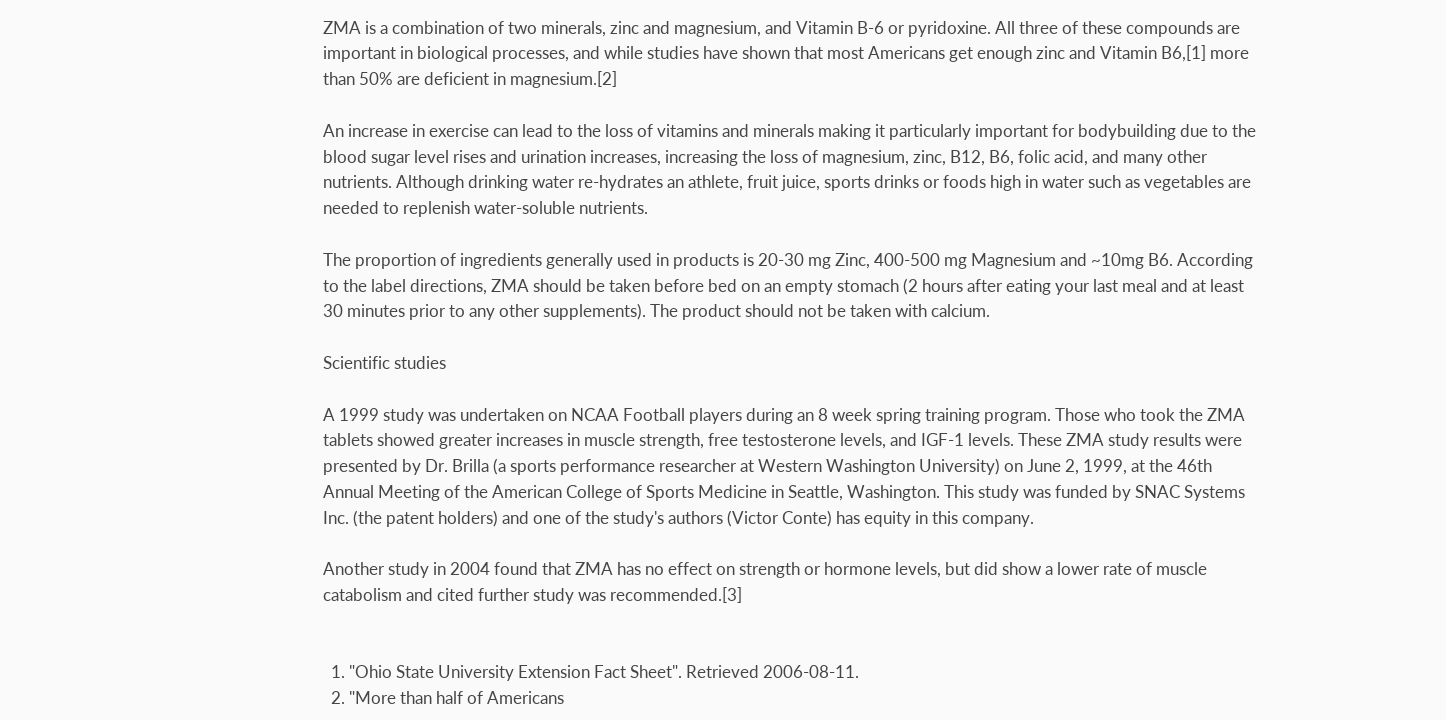ZMA is a combination of two minerals, zinc and magnesium, and Vitamin B-6 or pyridoxine. All three of these compounds are important in biological processes, and while studies have shown that most Americans get enough zinc and Vitamin B6,[1] more than 50% are deficient in magnesium.[2]

An increase in exercise can lead to the loss of vitamins and minerals making it particularly important for bodybuilding due to the blood sugar level rises and urination increases, increasing the loss of magnesium, zinc, B12, B6, folic acid, and many other nutrients. Although drinking water re-hydrates an athlete, fruit juice, sports drinks or foods high in water such as vegetables are needed to replenish water-soluble nutrients.

The proportion of ingredients generally used in products is 20-30 mg Zinc, 400-500 mg Magnesium and ~10mg B6. According to the label directions, ZMA should be taken before bed on an empty stomach (2 hours after eating your last meal and at least 30 minutes prior to any other supplements). The product should not be taken with calcium.

Scientific studies

A 1999 study was undertaken on NCAA Football players during an 8 week spring training program. Those who took the ZMA tablets showed greater increases in muscle strength, free testosterone levels, and IGF-1 levels. These ZMA study results were presented by Dr. Brilla (a sports performance researcher at Western Washington University) on June 2, 1999, at the 46th Annual Meeting of the American College of Sports Medicine in Seattle, Washington. This study was funded by SNAC Systems Inc. (the patent holders) and one of the study's authors (Victor Conte) has equity in this company.

Another study in 2004 found that ZMA has no effect on strength or hormone levels, but did show a lower rate of muscle catabolism and cited further study was recommended.[3]


  1. "Ohio State University Extension Fact Sheet". Retrieved 2006-08-11.
  2. "More than half of Americans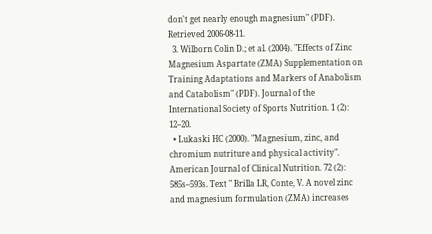don't get nearly enough magnesium" (PDF). Retrieved 2006-08-11.
  3. Wilborn Colin D.; et al. (2004). "Effects of Zinc Magnesium Aspartate (ZMA) Supplementation on Training Adaptations and Markers of Anabolism and Catabolism" (PDF). Journal of the International Society of Sports Nutrition. 1 (2): 12–20.
  • Lukaski HC (2000). "Magnesium, zinc, and chromium nutriture and physical activity". American Journal of Clinical Nutrition. 72 (2): 585s–593s. Text " Brilla LR, Conte, V. A novel zinc and magnesium formulation (ZMA) increases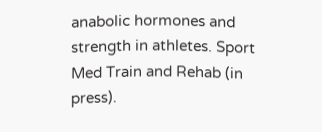anabolic hormones and strength in athletes. Sport Med Train and Rehab (in press).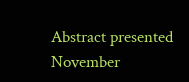Abstract presented November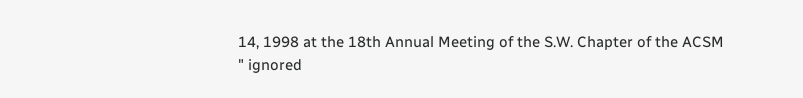14, 1998 at the 18th Annual Meeting of the S.W. Chapter of the ACSM
" ignored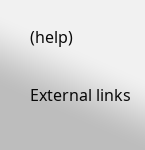(help)

External links